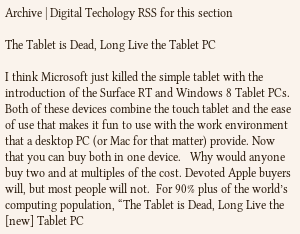Archive | Digital Techology RSS for this section

The Tablet is Dead, Long Live the Tablet PC

I think Microsoft just killed the simple tablet with the introduction of the Surface RT and Windows 8 Tablet PCs. Both of these devices combine the touch tablet and the ease of use that makes it fun to use with the work environment that a desktop PC (or Mac for that matter) provide. Now that you can buy both in one device.   Why would anyone buy two and at multiples of the cost. Devoted Apple buyers will, but most people will not.  For 90% plus of the world’s computing population, “The Tablet is Dead, Long Live the [new] Tablet PC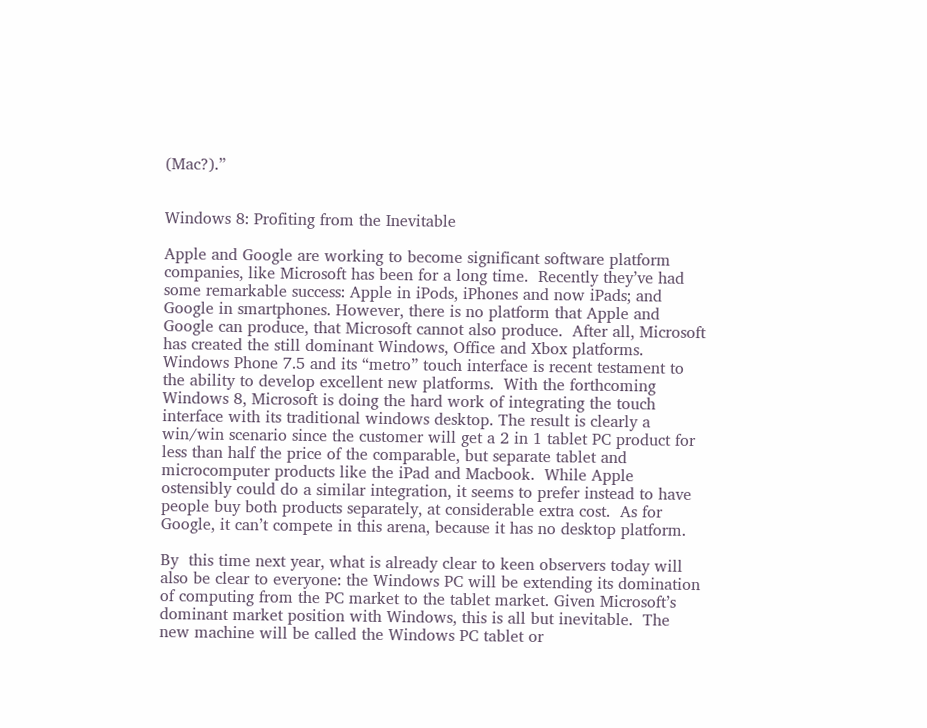(Mac?).”


Windows 8: Profiting from the Inevitable

Apple and Google are working to become significant software platform companies, like Microsoft has been for a long time.  Recently they’ve had some remarkable success: Apple in iPods, iPhones and now iPads; and Google in smartphones. However, there is no platform that Apple and Google can produce, that Microsoft cannot also produce.  After all, Microsoft has created the still dominant Windows, Office and Xbox platforms. Windows Phone 7.5 and its “metro” touch interface is recent testament to the ability to develop excellent new platforms.  With the forthcoming Windows 8, Microsoft is doing the hard work of integrating the touch interface with its traditional windows desktop. The result is clearly a win/win scenario since the customer will get a 2 in 1 tablet PC product for less than half the price of the comparable, but separate tablet and microcomputer products like the iPad and Macbook.  While Apple ostensibly could do a similar integration, it seems to prefer instead to have people buy both products separately, at considerable extra cost.  As for Google, it can’t compete in this arena, because it has no desktop platform.

By  this time next year, what is already clear to keen observers today will also be clear to everyone: the Windows PC will be extending its domination of computing from the PC market to the tablet market. Given Microsoft’s dominant market position with Windows, this is all but inevitable.  The new machine will be called the Windows PC tablet or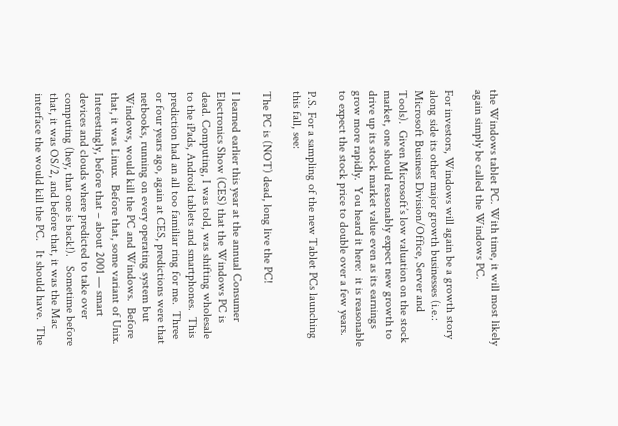the Windows tablet PC. With time, it will most likely again simply be called the Windows PC.

For investors, Windows will again be a growth story along side its other major growth businesses (i.e.: Microsoft Business Division/Office, Server and Tools).  Given Microsoft’s low valuation on the stock market, one should reasonably expect new growth to drive up its stock market value even as its earnings grow more rapidly.  You heard it here:  it is reasonable to expect the stock price to double over a few years.

P.S. For a sampling of the new Tablet PCs launching this fall, see:

The PC is (NOT) dead, long live the PC!

I learned earlier this year at the annual Consumer Electronics Show (CES) that the Windows PC is dead. Computing, I was told, was shifting wholesale to the iPads, Android tablets and smartphones.  This prediction had an all too familiar ring for me.  Three or four years ago, again at CES, predictions were that netbooks, running on every operating system but Windows, would kill the PC and Windows.  Before that, it was Linux.  Before that, some variant of Unix. Interestingly, before that – about 2001 — smart devices and clouds where predicted to take over computing (hey, that one is back!).   Sometime before that, it was OS/2, and before that, it was the Mac interface the would kill the PC.   It should have.  The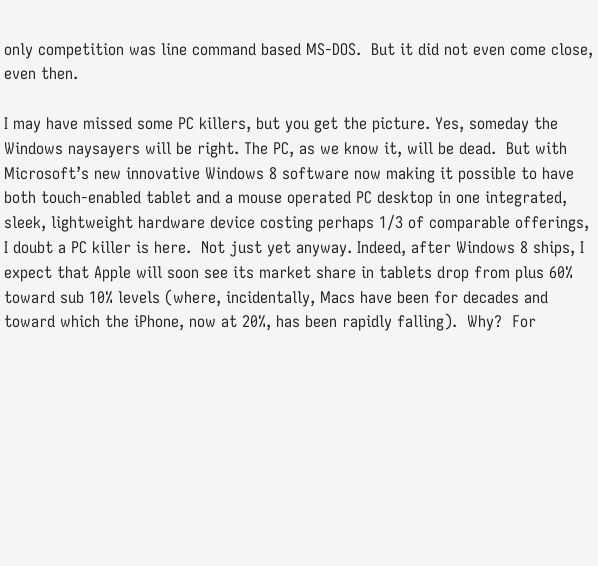only competition was line command based MS-DOS.  But it did not even come close, even then.

I may have missed some PC killers, but you get the picture. Yes, someday the Windows naysayers will be right. The PC, as we know it, will be dead.  But with Microsoft’s new innovative Windows 8 software now making it possible to have both touch-enabled tablet and a mouse operated PC desktop in one integrated, sleek, lightweight hardware device costing perhaps 1/3 of comparable offerings, I doubt a PC killer is here.  Not just yet anyway. Indeed, after Windows 8 ships, I expect that Apple will soon see its market share in tablets drop from plus 60% toward sub 10% levels (where, incidentally, Macs have been for decades and toward which the iPhone, now at 20%, has been rapidly falling).  Why?  For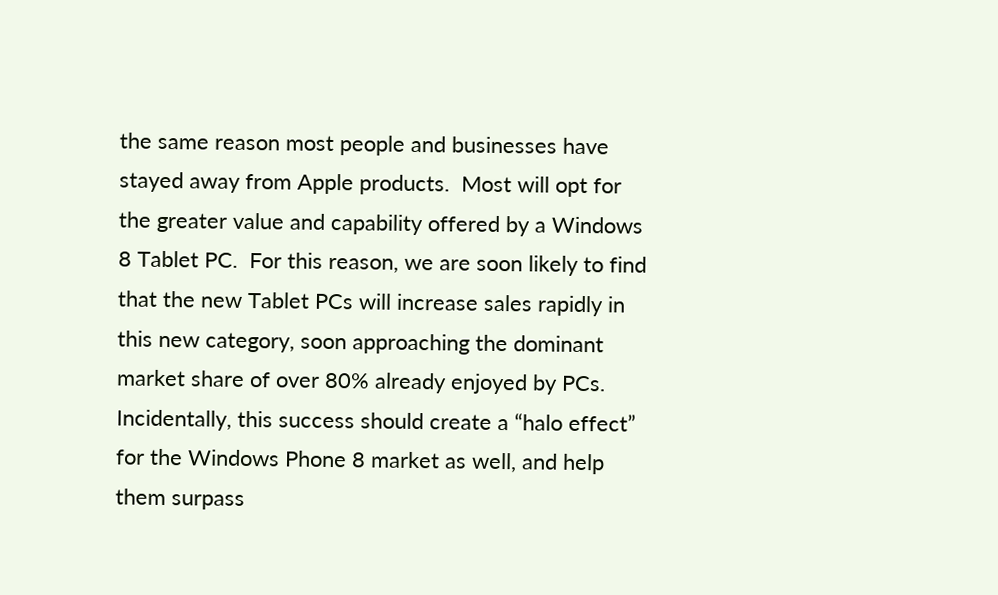the same reason most people and businesses have stayed away from Apple products.  Most will opt for the greater value and capability offered by a Windows 8 Tablet PC.  For this reason, we are soon likely to find that the new Tablet PCs will increase sales rapidly in this new category, soon approaching the dominant market share of over 80% already enjoyed by PCs.  Incidentally, this success should create a “halo effect” for the Windows Phone 8 market as well, and help them surpass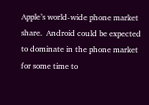Apple’s world-wide phone market share.  Android could be expected to dominate in the phone market for some time to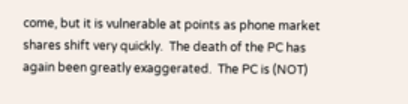come, but it is vulnerable at points as phone market shares shift very quickly.  The death of the PC has again been greatly exaggerated.  The PC is (NOT)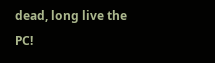dead, long live the PC!